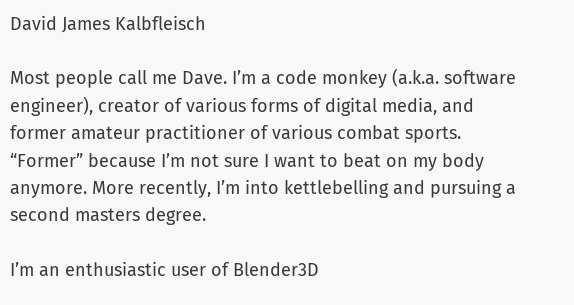David James Kalbfleisch

Most people call me Dave. I’m a code monkey (a.k.a. software engineer), creator of various forms of digital media, and former amateur practitioner of various combat sports. “Former” because I’m not sure I want to beat on my body anymore. More recently, I’m into kettlebelling and pursuing a second masters degree.

I’m an enthusiastic user of Blender3D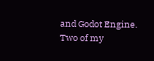and Godot Engine. Two of my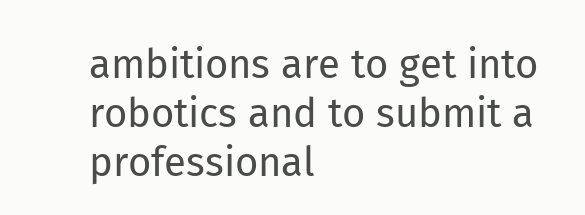ambitions are to get into robotics and to submit a professional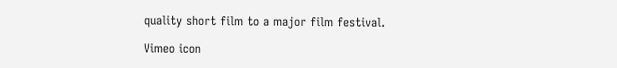quality short film to a major film festival.

Vimeo icon